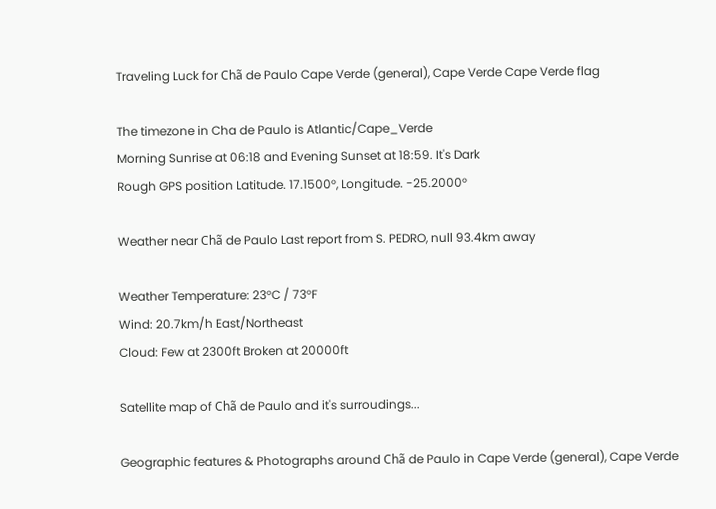Traveling Luck for Chã de Paulo Cape Verde (general), Cape Verde Cape Verde flag

The timezone in Cha de Paulo is Atlantic/Cape_Verde
Morning Sunrise at 06:18 and Evening Sunset at 18:59. It's Dark
Rough GPS position Latitude. 17.1500°, Longitude. -25.2000°

Weather near Chã de Paulo Last report from S. PEDRO, null 93.4km away

Weather Temperature: 23°C / 73°F
Wind: 20.7km/h East/Northeast
Cloud: Few at 2300ft Broken at 20000ft

Satellite map of Chã de Paulo and it's surroudings...

Geographic features & Photographs around Chã de Paulo in Cape Verde (general), Cape Verde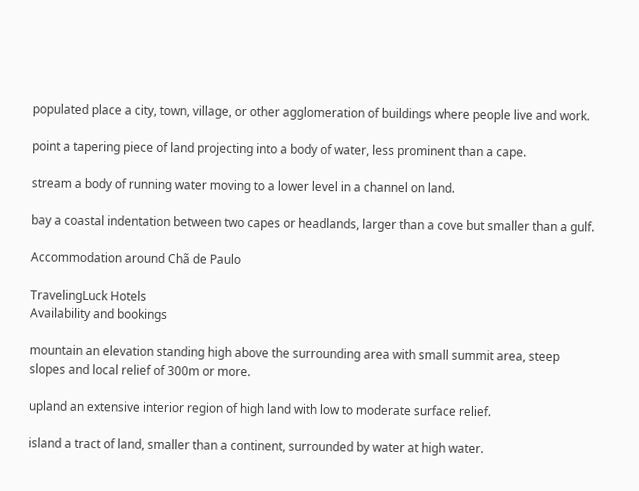populated place a city, town, village, or other agglomeration of buildings where people live and work.

point a tapering piece of land projecting into a body of water, less prominent than a cape.

stream a body of running water moving to a lower level in a channel on land.

bay a coastal indentation between two capes or headlands, larger than a cove but smaller than a gulf.

Accommodation around Chã de Paulo

TravelingLuck Hotels
Availability and bookings

mountain an elevation standing high above the surrounding area with small summit area, steep slopes and local relief of 300m or more.

upland an extensive interior region of high land with low to moderate surface relief.

island a tract of land, smaller than a continent, surrounded by water at high water.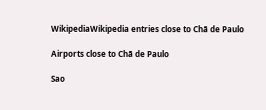WikipediaWikipedia entries close to Chã de Paulo

Airports close to Chã de Paulo

Sao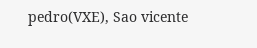pedro(VXE), Sao vicente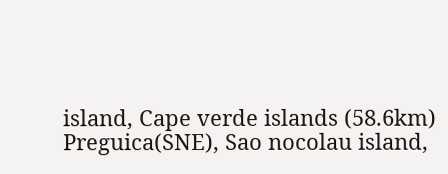island, Cape verde islands (58.6km)
Preguica(SNE), Sao nocolau island,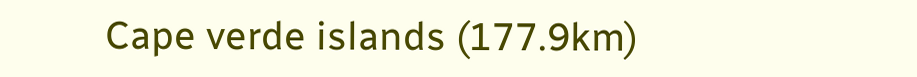Cape verde islands (177.9km)